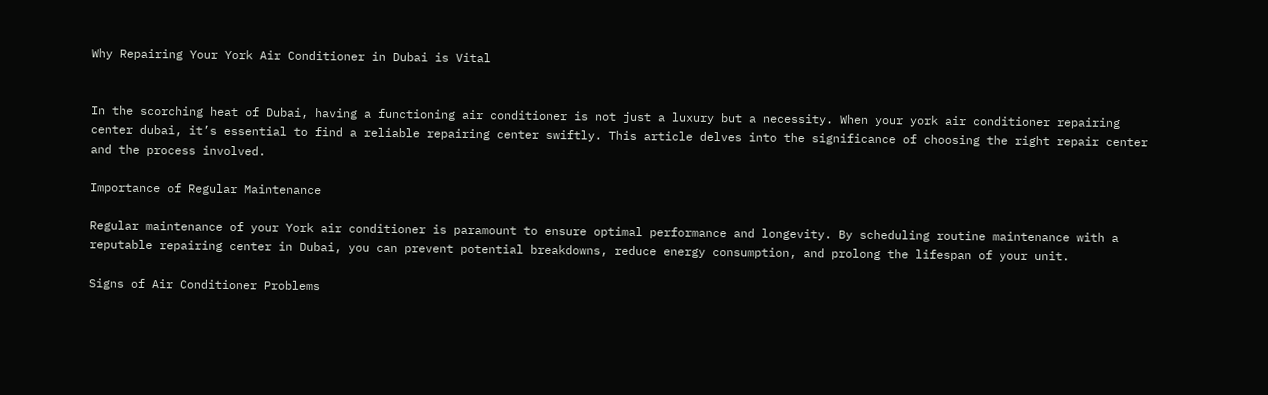Why Repairing Your York Air Conditioner in Dubai is Vital


In the scorching heat of Dubai, having a functioning air conditioner is not just a luxury but a necessity. When your york air conditioner repairing center dubai, it’s essential to find a reliable repairing center swiftly. This article delves into the significance of choosing the right repair center and the process involved.

Importance of Regular Maintenance

Regular maintenance of your York air conditioner is paramount to ensure optimal performance and longevity. By scheduling routine maintenance with a reputable repairing center in Dubai, you can prevent potential breakdowns, reduce energy consumption, and prolong the lifespan of your unit.

Signs of Air Conditioner Problems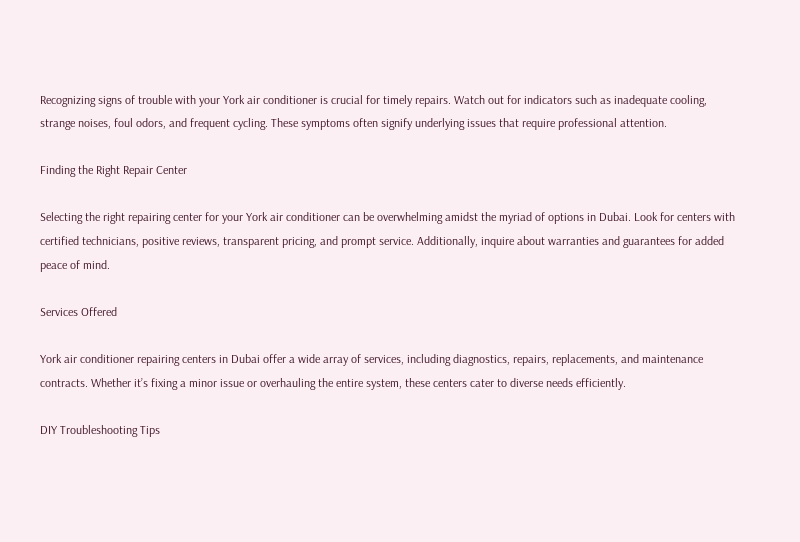Recognizing signs of trouble with your York air conditioner is crucial for timely repairs. Watch out for indicators such as inadequate cooling, strange noises, foul odors, and frequent cycling. These symptoms often signify underlying issues that require professional attention.

Finding the Right Repair Center

Selecting the right repairing center for your York air conditioner can be overwhelming amidst the myriad of options in Dubai. Look for centers with certified technicians, positive reviews, transparent pricing, and prompt service. Additionally, inquire about warranties and guarantees for added peace of mind.

Services Offered

York air conditioner repairing centers in Dubai offer a wide array of services, including diagnostics, repairs, replacements, and maintenance contracts. Whether it’s fixing a minor issue or overhauling the entire system, these centers cater to diverse needs efficiently.

DIY Troubleshooting Tips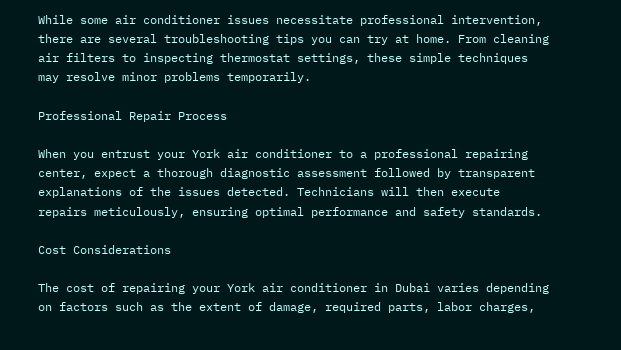While some air conditioner issues necessitate professional intervention, there are several troubleshooting tips you can try at home. From cleaning air filters to inspecting thermostat settings, these simple techniques may resolve minor problems temporarily.

Professional Repair Process

When you entrust your York air conditioner to a professional repairing center, expect a thorough diagnostic assessment followed by transparent explanations of the issues detected. Technicians will then execute repairs meticulously, ensuring optimal performance and safety standards.

Cost Considerations

The cost of repairing your York air conditioner in Dubai varies depending on factors such as the extent of damage, required parts, labor charges,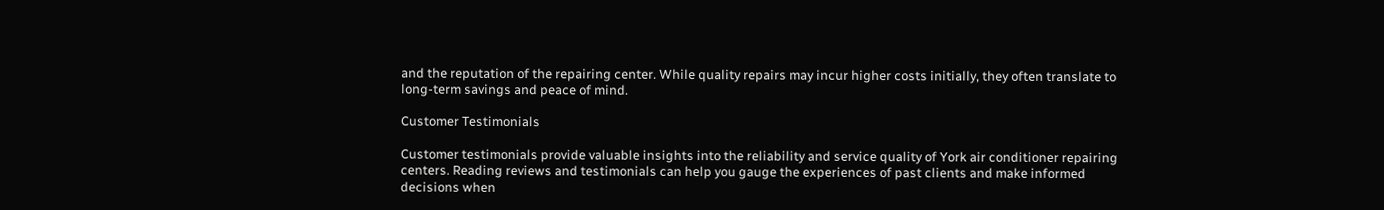and the reputation of the repairing center. While quality repairs may incur higher costs initially, they often translate to long-term savings and peace of mind.

Customer Testimonials

Customer testimonials provide valuable insights into the reliability and service quality of York air conditioner repairing centers. Reading reviews and testimonials can help you gauge the experiences of past clients and make informed decisions when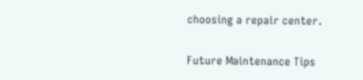choosing a repair center.

Future Maintenance Tips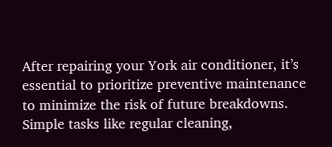After repairing your York air conditioner, it’s essential to prioritize preventive maintenance to minimize the risk of future breakdowns. Simple tasks like regular cleaning,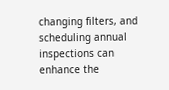changing filters, and scheduling annual inspections can enhance the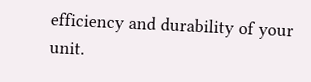efficiency and durability of your unit.